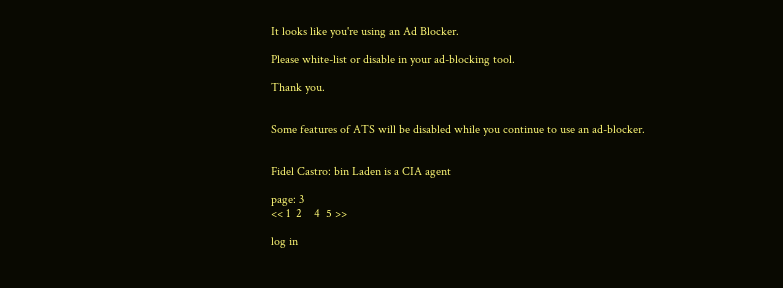It looks like you're using an Ad Blocker.

Please white-list or disable in your ad-blocking tool.

Thank you.


Some features of ATS will be disabled while you continue to use an ad-blocker.


Fidel Castro: bin Laden is a CIA agent

page: 3
<< 1  2    4  5 >>

log in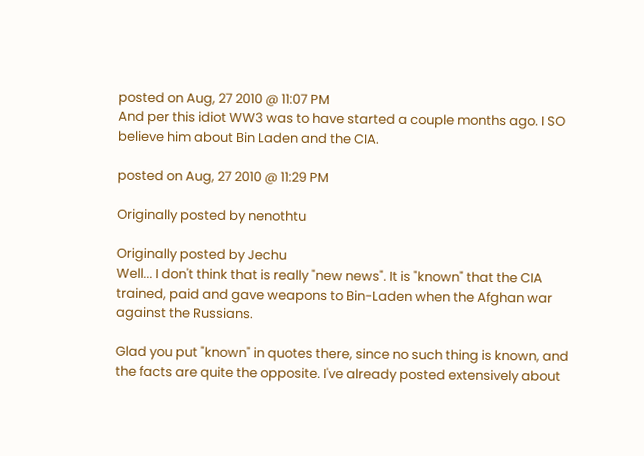posted on Aug, 27 2010 @ 11:07 PM
And per this idiot WW3 was to have started a couple months ago. I SO believe him about Bin Laden and the CIA.

posted on Aug, 27 2010 @ 11:29 PM

Originally posted by nenothtu

Originally posted by Jechu
Well... I don't think that is really "new news". It is "known" that the CIA trained, paid and gave weapons to Bin-Laden when the Afghan war against the Russians.

Glad you put "known" in quotes there, since no such thing is known, and the facts are quite the opposite. I've already posted extensively about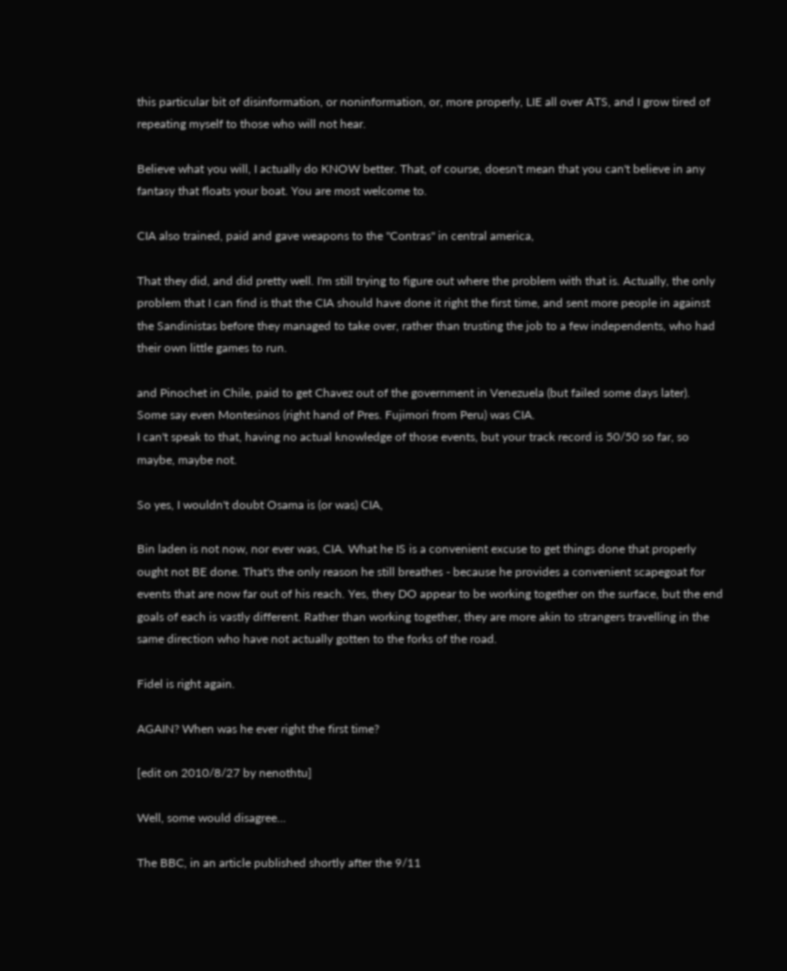this particular bit of disinformation, or noninformation, or, more properly, LIE all over ATS, and I grow tired of repeating myself to those who will not hear.

Believe what you will, I actually do KNOW better. That, of course, doesn't mean that you can't believe in any fantasy that floats your boat. You are most welcome to.

CIA also trained, paid and gave weapons to the "Contras" in central america,

That they did, and did pretty well. I'm still trying to figure out where the problem with that is. Actually, the only problem that I can find is that the CIA should have done it right the first time, and sent more people in against the Sandinistas before they managed to take over, rather than trusting the job to a few independents, who had their own little games to run.

and Pinochet in Chile, paid to get Chavez out of the government in Venezuela (but failed some days later).
Some say even Montesinos (right hand of Pres. Fujimori from Peru) was CIA.
I can't speak to that, having no actual knowledge of those events, but your track record is 50/50 so far, so maybe, maybe not.

So yes, I wouldn't doubt Osama is (or was) CIA,

Bin laden is not now, nor ever was, CIA. What he IS is a convenient excuse to get things done that properly ought not BE done. That's the only reason he still breathes - because he provides a convenient scapegoat for events that are now far out of his reach. Yes, they DO appear to be working together on the surface, but the end goals of each is vastly different. Rather than working together, they are more akin to strangers travelling in the same direction who have not actually gotten to the forks of the road.

Fidel is right again.

AGAIN? When was he ever right the first time?

[edit on 2010/8/27 by nenothtu]

Well, some would disagree...

The BBC, in an article published shortly after the 9/11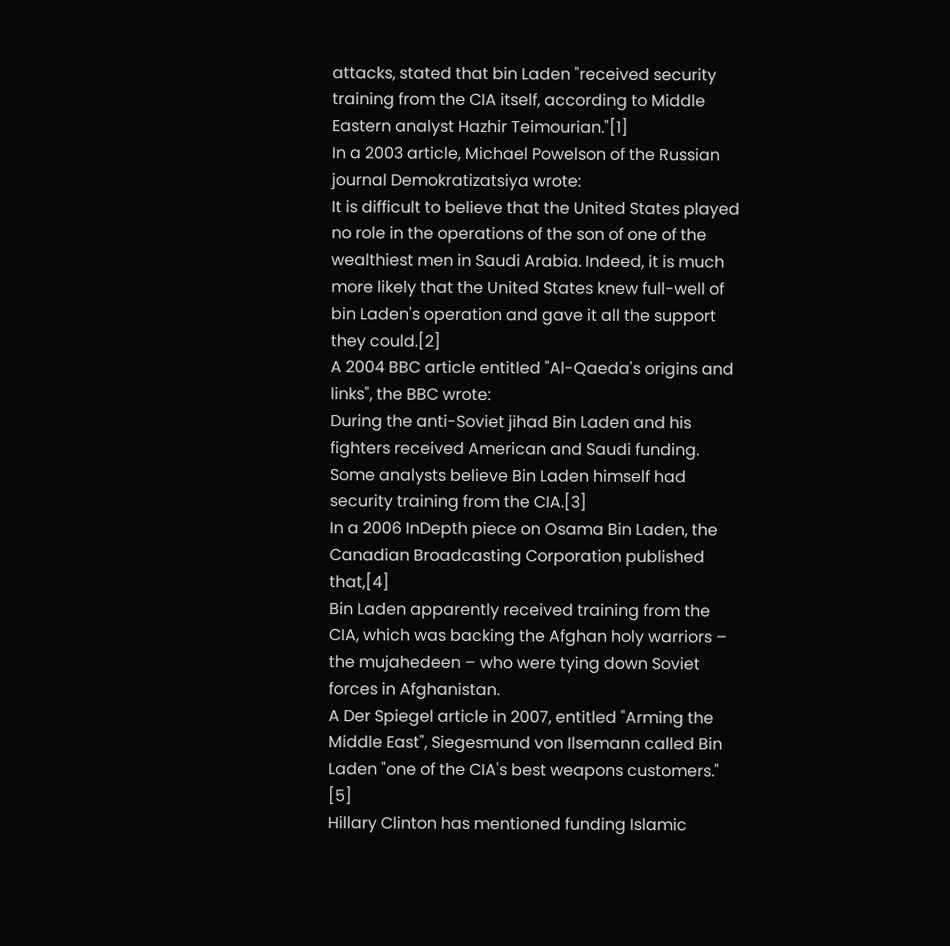attacks, stated that bin Laden "received security training from the CIA itself, according to Middle Eastern analyst Hazhir Teimourian."[1]
In a 2003 article, Michael Powelson of the Russian journal Demokratizatsiya wrote:
It is difficult to believe that the United States played no role in the operations of the son of one of the wealthiest men in Saudi Arabia. Indeed, it is much more likely that the United States knew full-well of bin Laden's operation and gave it all the support they could.[2]
A 2004 BBC article entitled "Al-Qaeda's origins and links", the BBC wrote:
During the anti-Soviet jihad Bin Laden and his fighters received American and Saudi funding. Some analysts believe Bin Laden himself had security training from the CIA.[3]
In a 2006 InDepth piece on Osama Bin Laden, the Canadian Broadcasting Corporation published that,[4]
Bin Laden apparently received training from the CIA, which was backing the Afghan holy warriors – the mujahedeen – who were tying down Soviet forces in Afghanistan.
A Der Spiegel article in 2007, entitled "Arming the Middle East", Siegesmund von Ilsemann called Bin Laden "one of the CIA's best weapons customers." [5]
Hillary Clinton has mentioned funding Islamic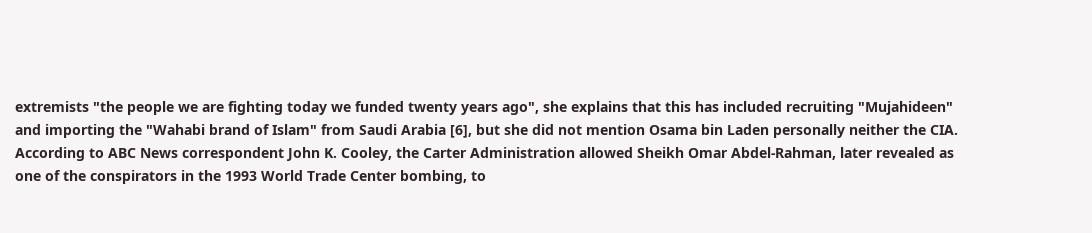extremists "the people we are fighting today we funded twenty years ago", she explains that this has included recruiting "Mujahideen" and importing the "Wahabi brand of Islam" from Saudi Arabia [6], but she did not mention Osama bin Laden personally neither the CIA.
According to ABC News correspondent John K. Cooley, the Carter Administration allowed Sheikh Omar Abdel-Rahman, later revealed as one of the conspirators in the 1993 World Trade Center bombing, to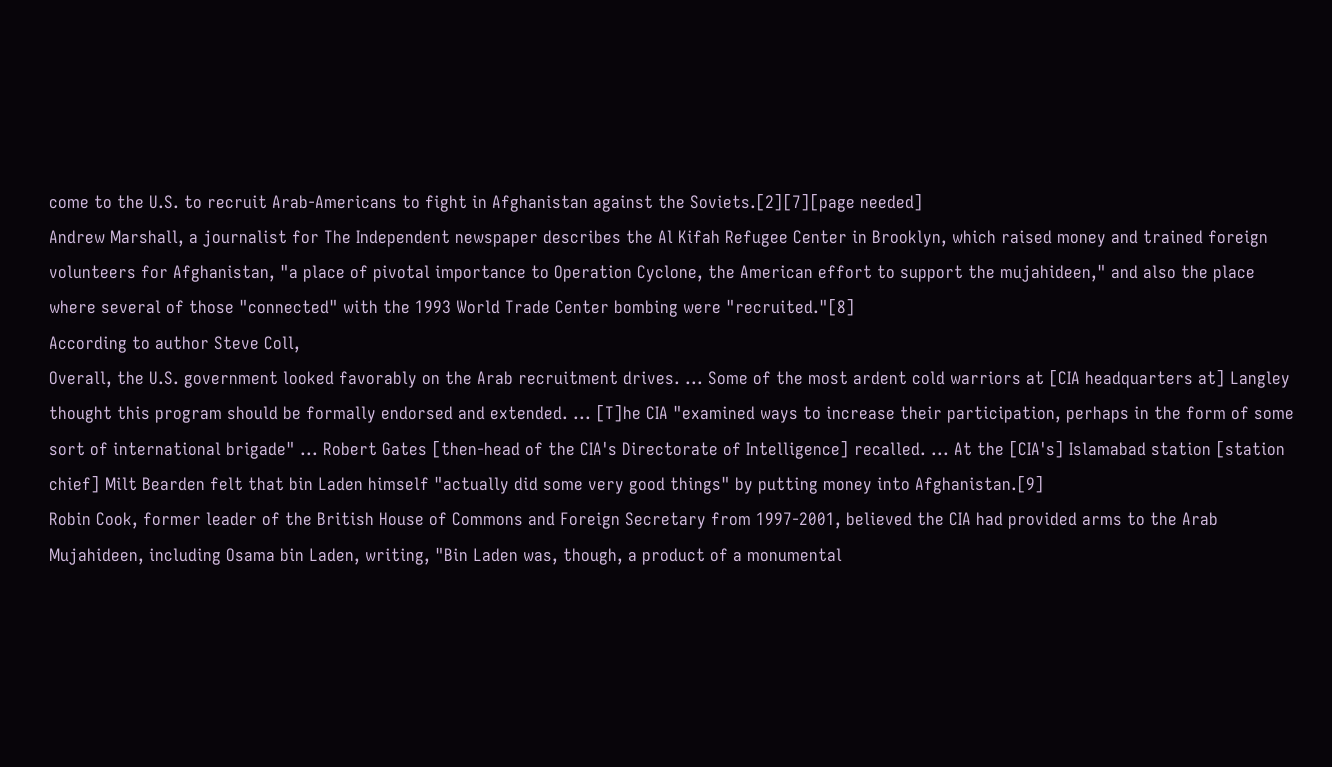come to the U.S. to recruit Arab-Americans to fight in Afghanistan against the Soviets.[2][7][page needed]
Andrew Marshall, a journalist for The Independent newspaper describes the Al Kifah Refugee Center in Brooklyn, which raised money and trained foreign volunteers for Afghanistan, "a place of pivotal importance to Operation Cyclone, the American effort to support the mujahideen," and also the place where several of those "connected" with the 1993 World Trade Center bombing were "recruited."[8]
According to author Steve Coll,
Overall, the U.S. government looked favorably on the Arab recruitment drives. ... Some of the most ardent cold warriors at [CIA headquarters at] Langley thought this program should be formally endorsed and extended. ... [T]he CIA "examined ways to increase their participation, perhaps in the form of some sort of international brigade" ... Robert Gates [then-head of the CIA's Directorate of Intelligence] recalled. ... At the [CIA's] Islamabad station [station chief] Milt Bearden felt that bin Laden himself "actually did some very good things" by putting money into Afghanistan.[9]
Robin Cook, former leader of the British House of Commons and Foreign Secretary from 1997-2001, believed the CIA had provided arms to the Arab Mujahideen, including Osama bin Laden, writing, "Bin Laden was, though, a product of a monumental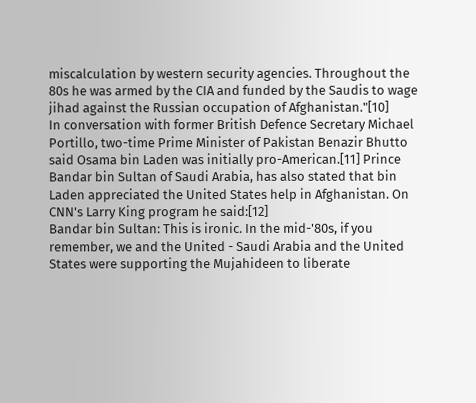miscalculation by western security agencies. Throughout the 80s he was armed by the CIA and funded by the Saudis to wage jihad against the Russian occupation of Afghanistan."[10]
In conversation with former British Defence Secretary Michael Portillo, two-time Prime Minister of Pakistan Benazir Bhutto said Osama bin Laden was initially pro-American.[11] Prince Bandar bin Sultan of Saudi Arabia, has also stated that bin Laden appreciated the United States help in Afghanistan. On CNN's Larry King program he said:[12]
Bandar bin Sultan: This is ironic. In the mid-'80s, if you remember, we and the United - Saudi Arabia and the United States were supporting the Mujahideen to liberate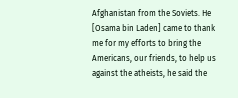Afghanistan from the Soviets. He [Osama bin Laden] came to thank me for my efforts to bring the Americans, our friends, to help us against the atheists, he said the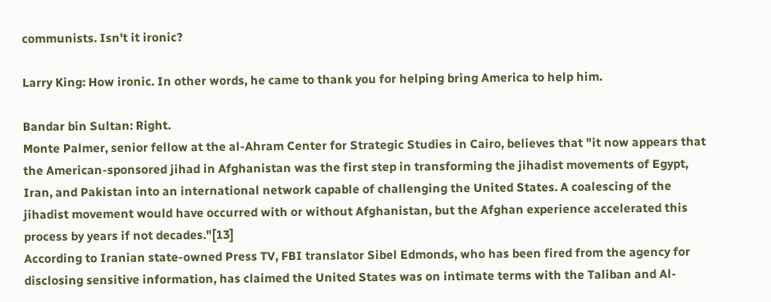communists. Isn't it ironic?

Larry King: How ironic. In other words, he came to thank you for helping bring America to help him.

Bandar bin Sultan: Right.
Monte Palmer, senior fellow at the al-Ahram Center for Strategic Studies in Cairo, believes that "it now appears that the American-sponsored jihad in Afghanistan was the first step in transforming the jihadist movements of Egypt, Iran, and Pakistan into an international network capable of challenging the United States. A coalescing of the jihadist movement would have occurred with or without Afghanistan, but the Afghan experience accelerated this process by years if not decades."[13]
According to Iranian state-owned Press TV, FBI translator Sibel Edmonds, who has been fired from the agency for disclosing sensitive information, has claimed the United States was on intimate terms with the Taliban and Al-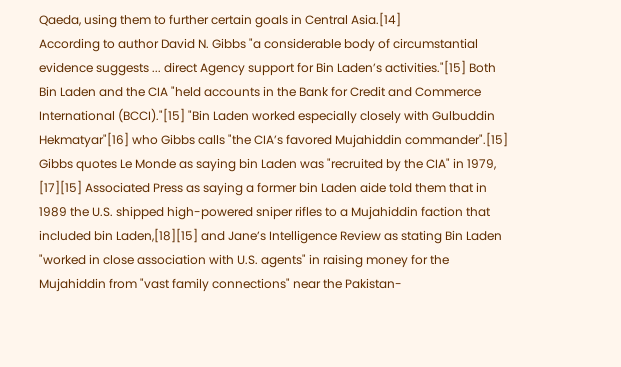Qaeda, using them to further certain goals in Central Asia.[14]
According to author David N. Gibbs "a considerable body of circumstantial evidence suggests ... direct Agency support for Bin Laden’s activities."[15] Both Bin Laden and the CIA "held accounts in the Bank for Credit and Commerce International (BCCI)."[15] "Bin Laden worked especially closely with Gulbuddin Hekmatyar"[16] who Gibbs calls "the CIA’s favored Mujahiddin commander".[15] Gibbs quotes Le Monde as saying bin Laden was "recruited by the CIA" in 1979, [17][15] Associated Press as saying a former bin Laden aide told them that in 1989 the U.S. shipped high-powered sniper rifles to a Mujahiddin faction that included bin Laden,[18][15] and Jane’s Intelligence Review as stating Bin Laden "worked in close association with U.S. agents" in raising money for the Mujahiddin from "vast family connections" near the Pakistan-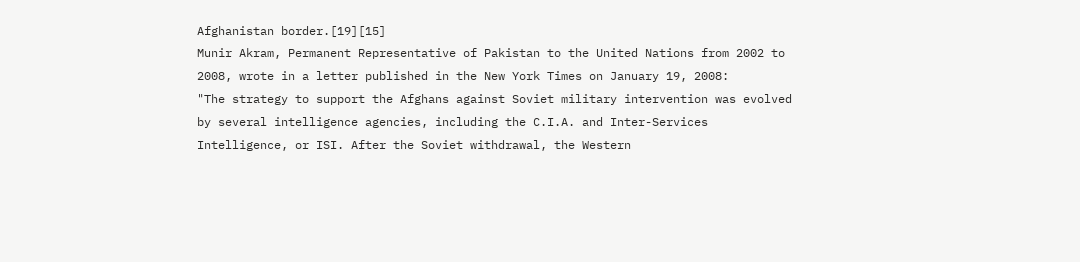Afghanistan border.[19][15]
Munir Akram, Permanent Representative of Pakistan to the United Nations from 2002 to 2008, wrote in a letter published in the New York Times on January 19, 2008:
"The strategy to support the Afghans against Soviet military intervention was evolved by several intelligence agencies, including the C.I.A. and Inter-Services Intelligence, or ISI. After the Soviet withdrawal, the Western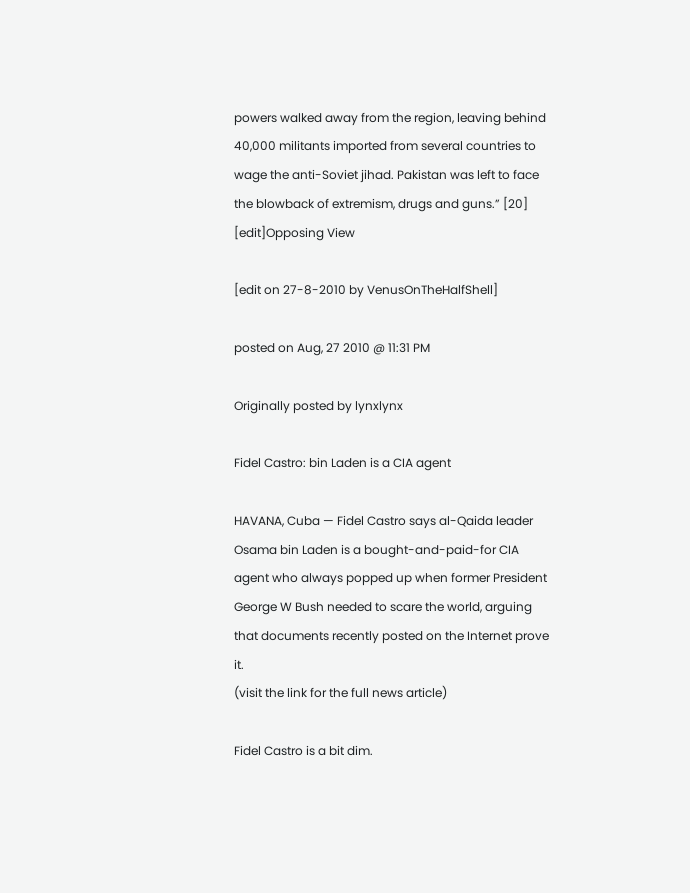powers walked away from the region, leaving behind 40,000 militants imported from several countries to wage the anti-Soviet jihad. Pakistan was left to face the blowback of extremism, drugs and guns.” [20]
[edit]Opposing View

[edit on 27-8-2010 by VenusOnTheHalfShell]

posted on Aug, 27 2010 @ 11:31 PM

Originally posted by lynxlynx

Fidel Castro: bin Laden is a CIA agent

HAVANA, Cuba — Fidel Castro says al-Qaida leader Osama bin Laden is a bought-and-paid-for CIA agent who always popped up when former President George W Bush needed to scare the world, arguing that documents recently posted on the Internet prove it.
(visit the link for the full news article)

Fidel Castro is a bit dim.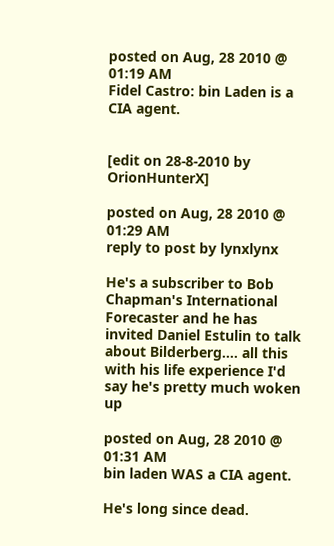posted on Aug, 28 2010 @ 01:19 AM
Fidel Castro: bin Laden is a CIA agent.


[edit on 28-8-2010 by OrionHunterX]

posted on Aug, 28 2010 @ 01:29 AM
reply to post by lynxlynx

He's a subscriber to Bob Chapman's International Forecaster and he has invited Daniel Estulin to talk about Bilderberg.... all this with his life experience I'd say he's pretty much woken up

posted on Aug, 28 2010 @ 01:31 AM
bin laden WAS a CIA agent.

He's long since dead.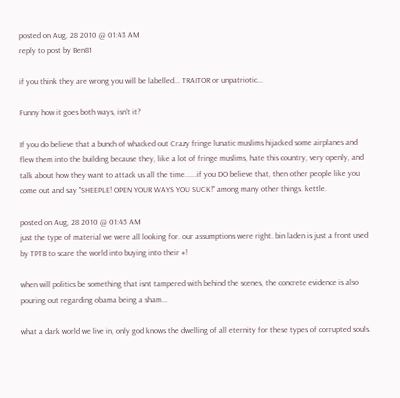posted on Aug, 28 2010 @ 01:43 AM
reply to post by Ben81

if you think they are wrong you will be labelled... TRAITOR or unpatriotic...

Funny how it goes both ways, isn't it?

If you do believe that a bunch of whacked out Crazy fringe lunatic muslims hijacked some airplanes and flew them into the building because they, like a lot of fringe muslims, hate this country, very openly, and talk about how they want to attack us all the time......if you DO believe that, then other people like you come out and say "SHEEPLE! OPEN YOUR WAYS YOU SUCK!" among many other things. kettle.

posted on Aug, 28 2010 @ 01:45 AM
just the type of material we were all looking for. our assumptions were right. bin laden is just a front used by TPTB to scare the world into buying into their #!

when will politics be something that isnt tampered with behind the scenes, the concrete evidence is also pouring out regarding obama being a sham...

what a dark world we live in, only god knows the dwelling of all eternity for these types of corrupted souls.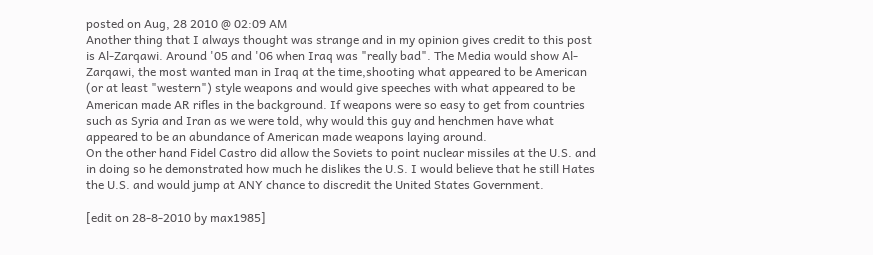posted on Aug, 28 2010 @ 02:09 AM
Another thing that I always thought was strange and in my opinion gives credit to this post is Al-Zarqawi. Around '05 and '06 when Iraq was "really bad". The Media would show Al-Zarqawi, the most wanted man in Iraq at the time,shooting what appeared to be American (or at least "western") style weapons and would give speeches with what appeared to be American made AR rifles in the background. If weapons were so easy to get from countries such as Syria and Iran as we were told, why would this guy and henchmen have what appeared to be an abundance of American made weapons laying around.
On the other hand Fidel Castro did allow the Soviets to point nuclear missiles at the U.S. and in doing so he demonstrated how much he dislikes the U.S. I would believe that he still Hates the U.S. and would jump at ANY chance to discredit the United States Government.

[edit on 28-8-2010 by max1985]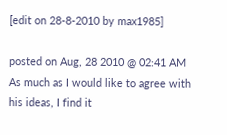[edit on 28-8-2010 by max1985]

posted on Aug, 28 2010 @ 02:41 AM
As much as I would like to agree with his ideas, I find it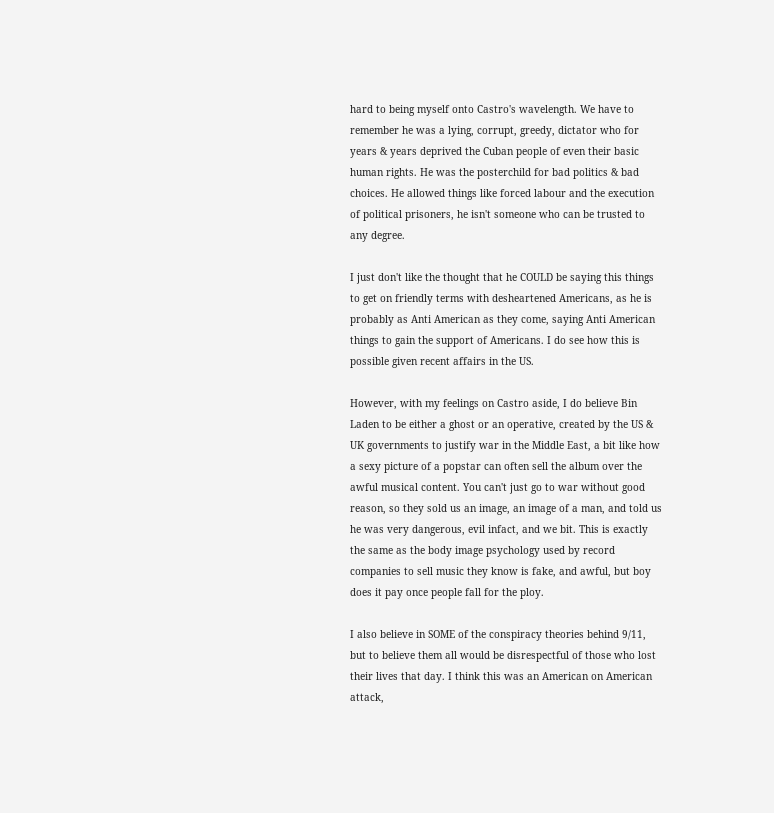hard to being myself onto Castro's wavelength. We have to remember he was a lying, corrupt, greedy, dictator who for years & years deprived the Cuban people of even their basic human rights. He was the posterchild for bad politics & bad choices. He allowed things like forced labour and the execution of political prisoners, he isn't someone who can be trusted to any degree.

I just don't like the thought that he COULD be saying this things to get on friendly terms with desheartened Americans, as he is probably as Anti American as they come, saying Anti American things to gain the support of Americans. I do see how this is possible given recent affairs in the US.

However, with my feelings on Castro aside, I do believe Bin Laden to be either a ghost or an operative, created by the US & UK governments to justify war in the Middle East, a bit like how a sexy picture of a popstar can often sell the album over the awful musical content. You can't just go to war without good reason, so they sold us an image, an image of a man, and told us he was very dangerous, evil infact, and we bit. This is exactly the same as the body image psychology used by record companies to sell music they know is fake, and awful, but boy does it pay once people fall for the ploy.

I also believe in SOME of the conspiracy theories behind 9/11, but to believe them all would be disrespectful of those who lost their lives that day. I think this was an American on American attack,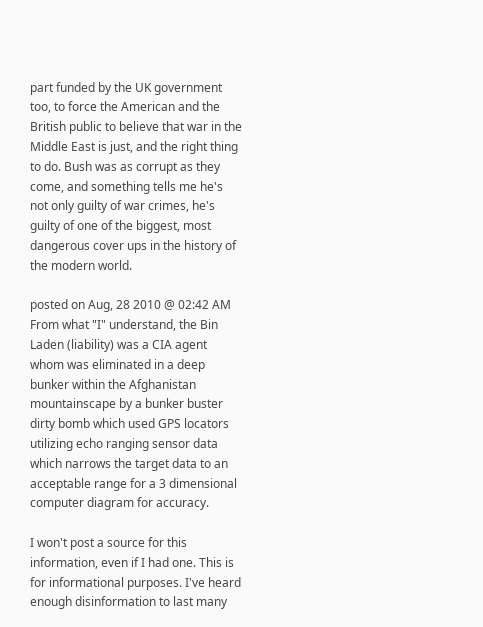part funded by the UK government too, to force the American and the British public to believe that war in the Middle East is just, and the right thing to do. Bush was as corrupt as they come, and something tells me he's not only guilty of war crimes, he's guilty of one of the biggest, most dangerous cover ups in the history of the modern world.

posted on Aug, 28 2010 @ 02:42 AM
From what "I" understand, the Bin Laden (liability) was a CIA agent whom was eliminated in a deep bunker within the Afghanistan mountainscape by a bunker buster dirty bomb which used GPS locators utilizing echo ranging sensor data which narrows the target data to an acceptable range for a 3 dimensional computer diagram for accuracy.

I won't post a source for this information, even if I had one. This is for informational purposes. I've heard enough disinformation to last many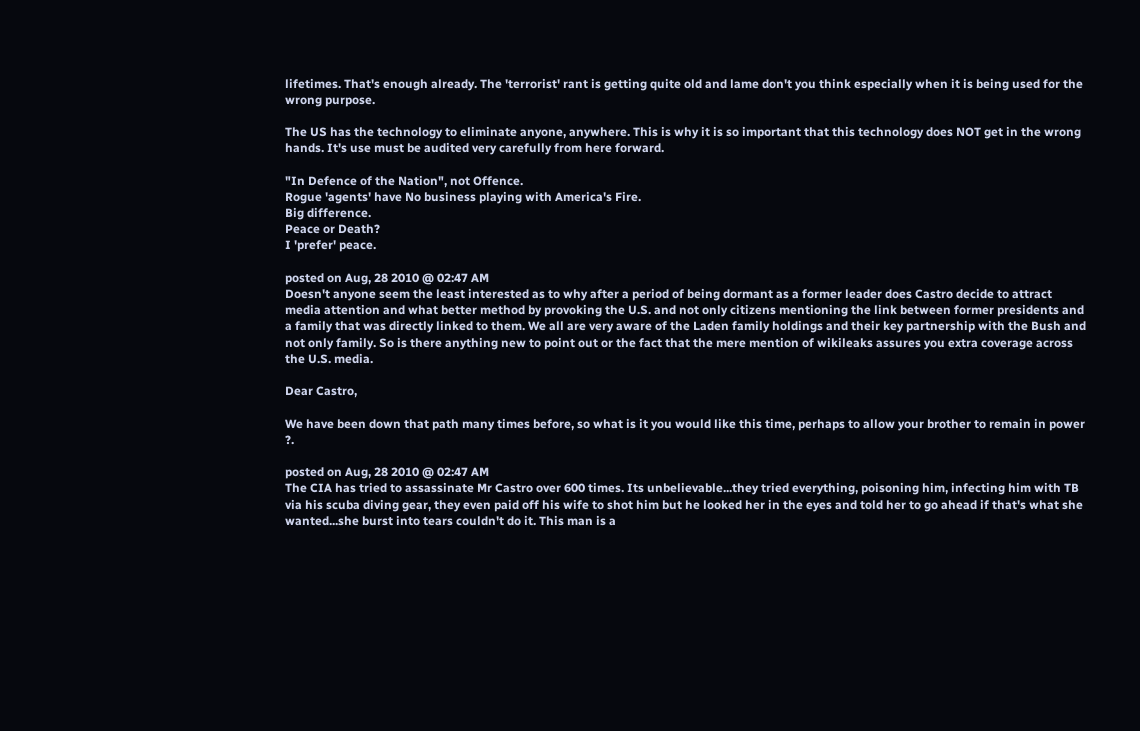lifetimes. That's enough already. The 'terrorist' rant is getting quite old and lame don't you think especially when it is being used for the wrong purpose.

The US has the technology to eliminate anyone, anywhere. This is why it is so important that this technology does NOT get in the wrong hands. It's use must be audited very carefully from here forward.

"In Defence of the Nation", not Offence.
Rogue 'agents' have No business playing with America's Fire.
Big difference.
Peace or Death?
I 'prefer' peace.

posted on Aug, 28 2010 @ 02:47 AM
Doesn't anyone seem the least interested as to why after a period of being dormant as a former leader does Castro decide to attract media attention and what better method by provoking the U.S. and not only citizens mentioning the link between former presidents and a family that was directly linked to them. We all are very aware of the Laden family holdings and their key partnership with the Bush and not only family. So is there anything new to point out or the fact that the mere mention of wikileaks assures you extra coverage across the U.S. media.

Dear Castro,

We have been down that path many times before, so what is it you would like this time, perhaps to allow your brother to remain in power ?.

posted on Aug, 28 2010 @ 02:47 AM
The CIA has tried to assassinate Mr Castro over 600 times. Its unbelievable...they tried everything, poisoning him, infecting him with TB via his scuba diving gear, they even paid off his wife to shot him but he looked her in the eyes and told her to go ahead if that's what she wanted...she burst into tears couldn't do it. This man is a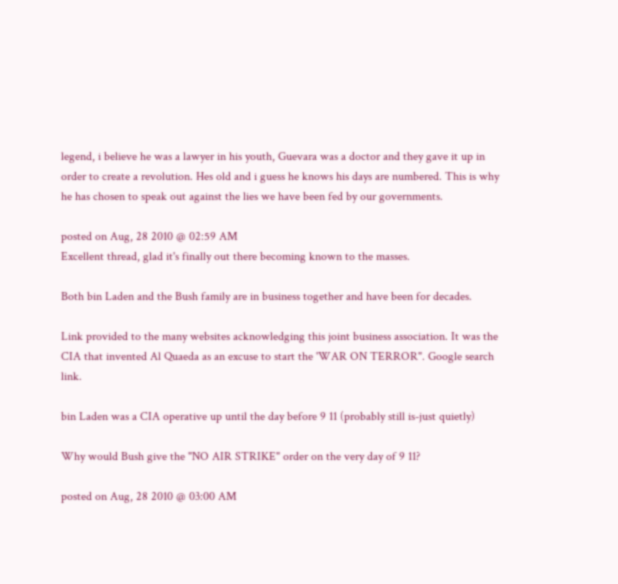legend, i believe he was a lawyer in his youth, Guevara was a doctor and they gave it up in order to create a revolution. Hes old and i guess he knows his days are numbered. This is why he has chosen to speak out against the lies we have been fed by our governments.

posted on Aug, 28 2010 @ 02:59 AM
Excellent thread, glad it's finally out there becoming known to the masses.

Both bin Laden and the Bush family are in business together and have been for decades.

Link provided to the many websites acknowledging this joint business association. It was the CIA that invented Al Quaeda as an excuse to start the 'WAR ON TERROR". Google search link.

bin Laden was a CIA operative up until the day before 9 11 (probably still is-just quietly)

Why would Bush give the "NO AIR STRIKE" order on the very day of 9 11?

posted on Aug, 28 2010 @ 03:00 AM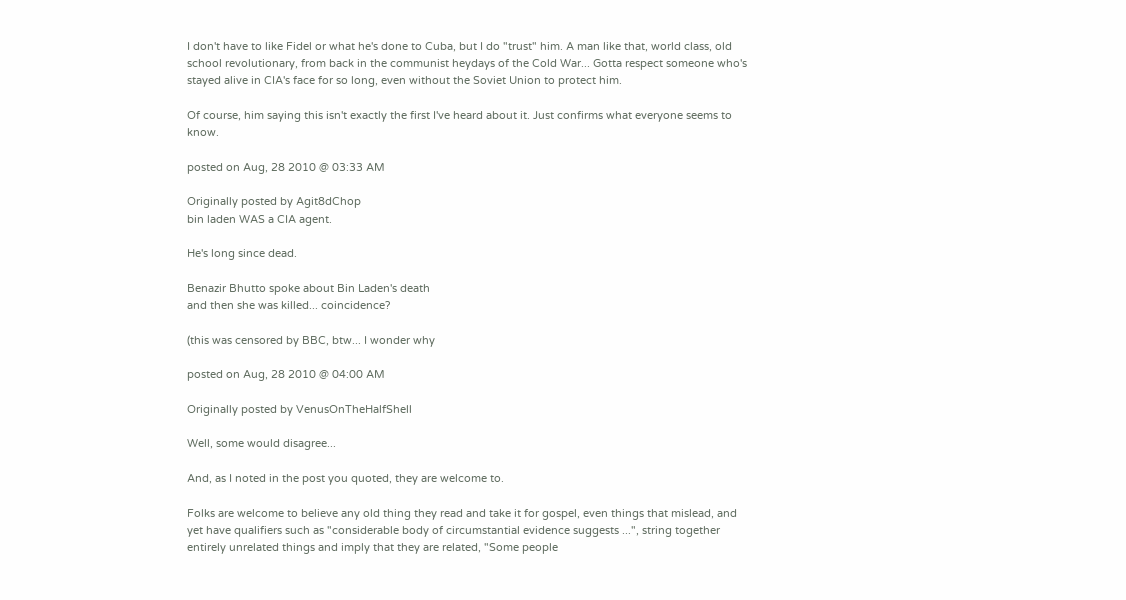I don't have to like Fidel or what he's done to Cuba, but I do "trust" him. A man like that, world class, old school revolutionary, from back in the communist heydays of the Cold War... Gotta respect someone who's stayed alive in CIA's face for so long, even without the Soviet Union to protect him.

Of course, him saying this isn't exactly the first I've heard about it. Just confirms what everyone seems to know.

posted on Aug, 28 2010 @ 03:33 AM

Originally posted by Agit8dChop
bin laden WAS a CIA agent.

He's long since dead.

Benazir Bhutto spoke about Bin Laden's death
and then she was killed... coincidence?

(this was censored by BBC, btw... I wonder why

posted on Aug, 28 2010 @ 04:00 AM

Originally posted by VenusOnTheHalfShell

Well, some would disagree...

And, as I noted in the post you quoted, they are welcome to.

Folks are welcome to believe any old thing they read and take it for gospel, even things that mislead, and yet have qualifiers such as "considerable body of circumstantial evidence suggests ...", string together entirely unrelated things and imply that they are related, "Some people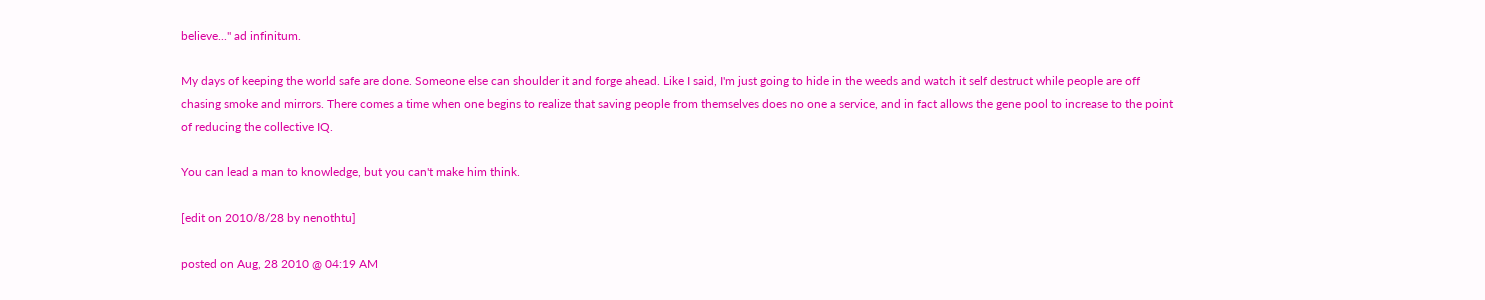believe..." ad infinitum.

My days of keeping the world safe are done. Someone else can shoulder it and forge ahead. Like I said, I'm just going to hide in the weeds and watch it self destruct while people are off chasing smoke and mirrors. There comes a time when one begins to realize that saving people from themselves does no one a service, and in fact allows the gene pool to increase to the point of reducing the collective IQ.

You can lead a man to knowledge, but you can't make him think.

[edit on 2010/8/28 by nenothtu]

posted on Aug, 28 2010 @ 04:19 AM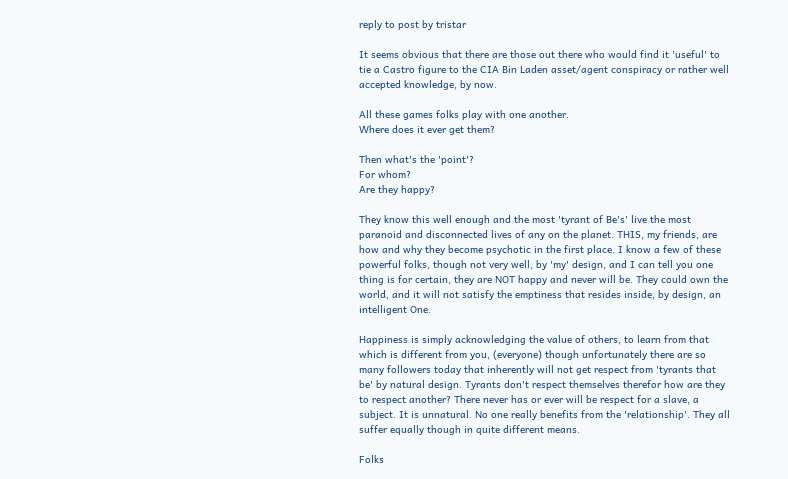reply to post by tristar

It seems obvious that there are those out there who would find it 'useful' to tie a Castro figure to the CIA Bin Laden asset/agent conspiracy or rather well accepted knowledge, by now.

All these games folks play with one another.
Where does it ever get them?

Then what's the 'point'?
For whom?
Are they happy?

They know this well enough and the most 'tyrant of Be's' live the most paranoid and disconnected lives of any on the planet. THIS, my friends, are how and why they become psychotic in the first place. I know a few of these powerful folks, though not very well, by 'my' design, and I can tell you one thing is for certain, they are NOT happy and never will be. They could own the world, and it will not satisfy the emptiness that resides inside, by design, an intelligent One.

Happiness is simply acknowledging the value of others, to learn from that which is different from you, (everyone) though unfortunately there are so many followers today that inherently will not get respect from 'tyrants that be' by natural design. Tyrants don't respect themselves therefor how are they to respect another? There never has or ever will be respect for a slave, a subject. It is unnatural. No one really benefits from the 'relationship'. They all suffer equally though in quite different means.

Folks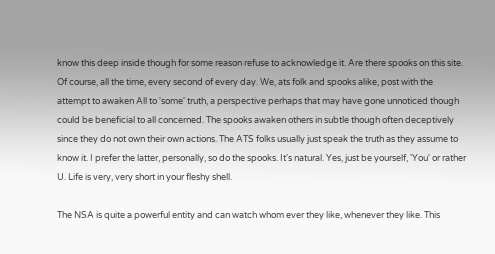know this deep inside though for some reason refuse to acknowledge it. Are there spooks on this site. Of course, all the time, every second of every day. We, ats folk and spooks alike, post with the attempt to awaken All to 'some' truth, a perspective perhaps that may have gone unnoticed though could be beneficial to all concerned. The spooks awaken others in subtle though often deceptively since they do not own their own actions. The ATS folks usually just speak the truth as they assume to know it. I prefer the latter, personally, so do the spooks. It's natural. Yes, just be yourself, 'You' or rather U. Life is very, very short in your fleshy shell.

The NSA is quite a powerful entity and can watch whom ever they like, whenever they like. This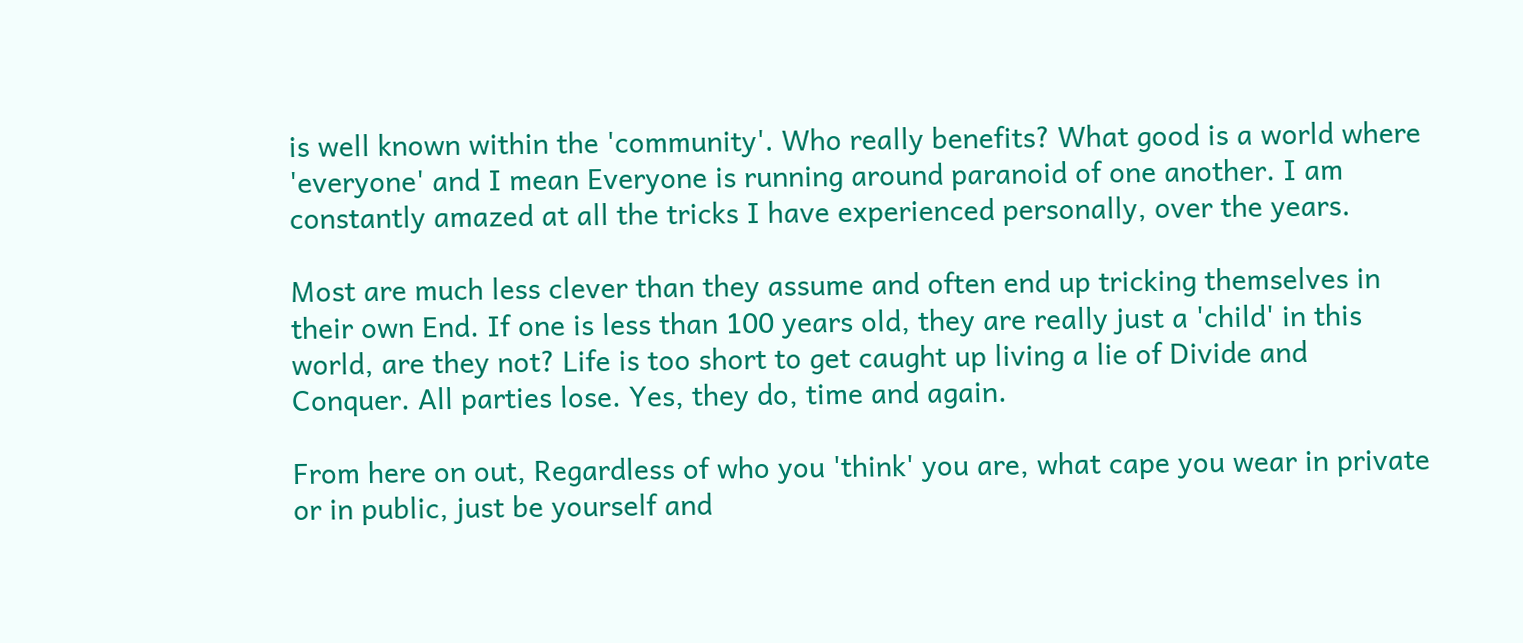is well known within the 'community'. Who really benefits? What good is a world where 'everyone' and I mean Everyone is running around paranoid of one another. I am constantly amazed at all the tricks I have experienced personally, over the years.

Most are much less clever than they assume and often end up tricking themselves in their own End. If one is less than 100 years old, they are really just a 'child' in this world, are they not? Life is too short to get caught up living a lie of Divide and Conquer. All parties lose. Yes, they do, time and again.

From here on out, Regardless of who you 'think' you are, what cape you wear in private or in public, just be yourself and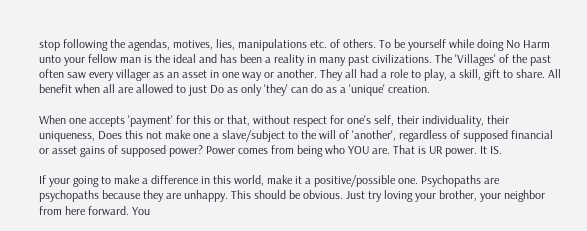stop following the agendas, motives, lies, manipulations etc. of others. To be yourself while doing No Harm unto your fellow man is the ideal and has been a reality in many past civilizations. The 'Villages' of the past often saw every villager as an asset in one way or another. They all had a role to play, a skill, gift to share. All benefit when all are allowed to just Do as only 'they' can do as a 'unique' creation.

When one accepts 'payment' for this or that, without respect for one's self, their individuality, their uniqueness, Does this not make one a slave/subject to the will of 'another', regardless of supposed financial or asset gains of supposed power? Power comes from being who YOU are. That is UR power. It IS.

If your going to make a difference in this world, make it a positive/possible one. Psychopaths are psychopaths because they are unhappy. This should be obvious. Just try loving your brother, your neighbor from here forward. You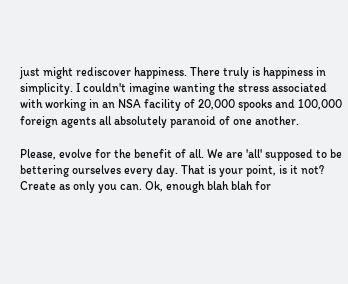just might rediscover happiness. There truly is happiness in simplicity. I couldn't imagine wanting the stress associated with working in an NSA facility of 20,000 spooks and 100,000 foreign agents all absolutely paranoid of one another.

Please, evolve for the benefit of all. We are 'all' supposed to be bettering ourselves every day. That is your point, is it not? Create as only you can. Ok, enough blah blah for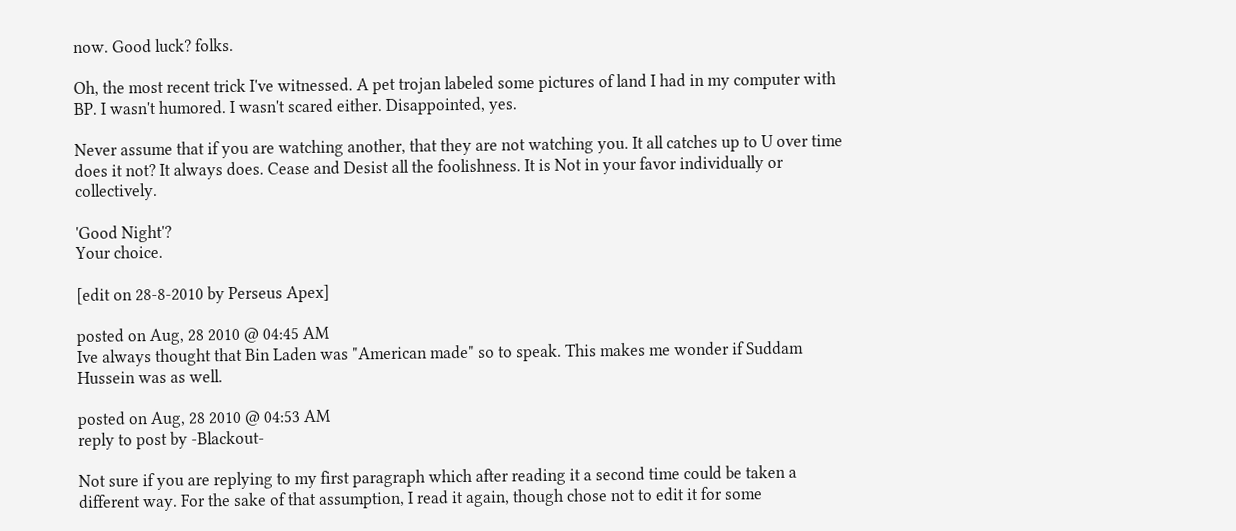now. Good luck? folks.

Oh, the most recent trick I've witnessed. A pet trojan labeled some pictures of land I had in my computer with BP. I wasn't humored. I wasn't scared either. Disappointed, yes.

Never assume that if you are watching another, that they are not watching you. It all catches up to U over time does it not? It always does. Cease and Desist all the foolishness. It is Not in your favor individually or collectively.

'Good Night'?
Your choice.

[edit on 28-8-2010 by Perseus Apex]

posted on Aug, 28 2010 @ 04:45 AM
Ive always thought that Bin Laden was "American made" so to speak. This makes me wonder if Suddam Hussein was as well.

posted on Aug, 28 2010 @ 04:53 AM
reply to post by -Blackout-

Not sure if you are replying to my first paragraph which after reading it a second time could be taken a different way. For the sake of that assumption, I read it again, though chose not to edit it for some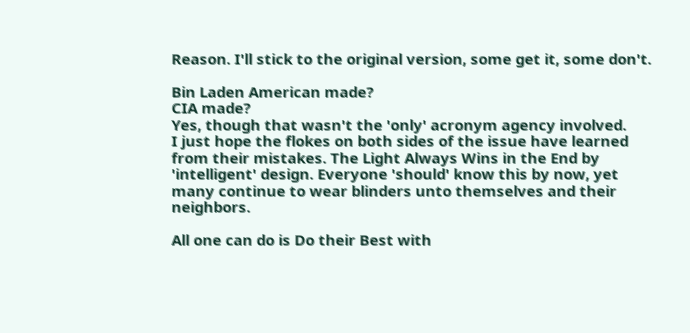Reason. I'll stick to the original version, some get it, some don't.

Bin Laden American made?
CIA made?
Yes, though that wasn't the 'only' acronym agency involved.
I just hope the flokes on both sides of the issue have learned from their mistakes. The Light Always Wins in the End by 'intelligent' design. Everyone 'should' know this by now, yet many continue to wear blinders unto themselves and their neighbors.

All one can do is Do their Best with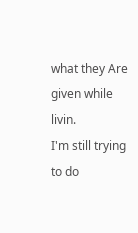what they Are given while livin.
I'm still trying to do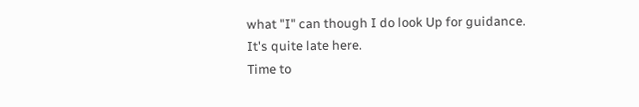what "I" can though I do look Up for guidance.
It's quite late here.
Time to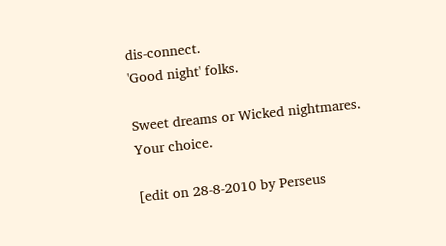dis-connect.
'Good night' folks.

Sweet dreams or Wicked nightmares.
Your choice.

[edit on 28-8-2010 by Perseus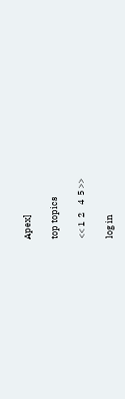Apex]

top topics

<< 1  2    4  5 >>

log in